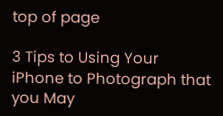top of page

3 Tips to Using Your iPhone to Photograph that you May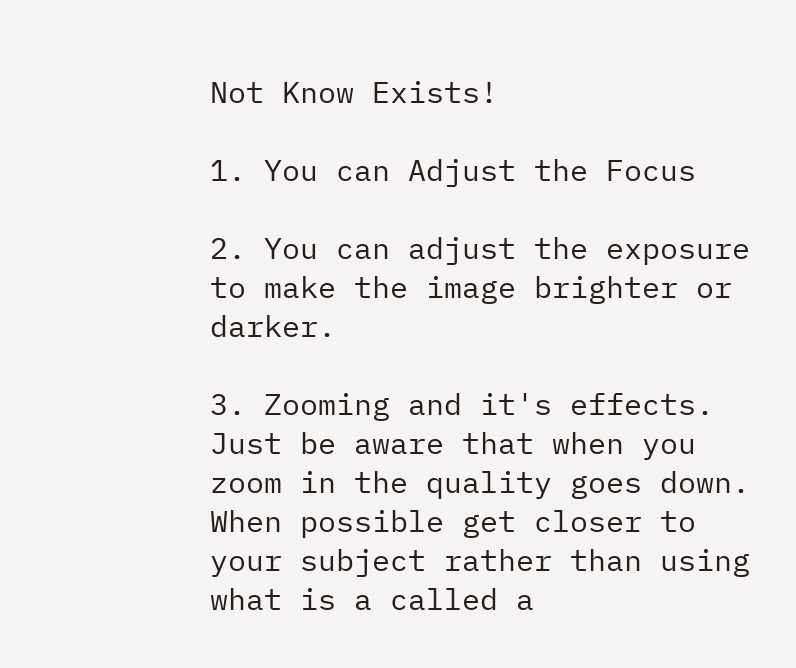Not Know Exists!

1. You can Adjust the Focus

2. You can adjust the exposure to make the image brighter or darker.

3. Zooming and it's effects. Just be aware that when you zoom in the quality goes down. When possible get closer to your subject rather than using what is a called a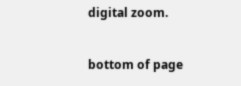digital zoom.


bottom of page